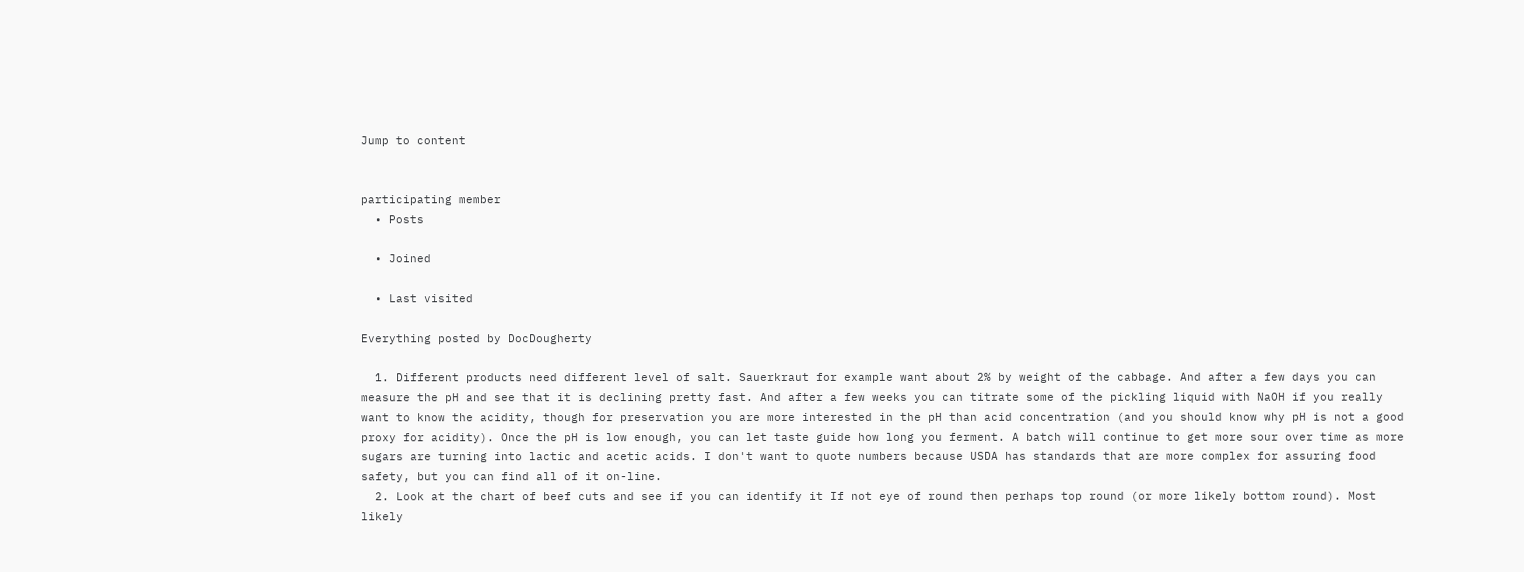Jump to content


participating member
  • Posts

  • Joined

  • Last visited

Everything posted by DocDougherty

  1. Different products need different level of salt. Sauerkraut for example want about 2% by weight of the cabbage. And after a few days you can measure the pH and see that it is declining pretty fast. And after a few weeks you can titrate some of the pickling liquid with NaOH if you really want to know the acidity, though for preservation you are more interested in the pH than acid concentration (and you should know why pH is not a good proxy for acidity). Once the pH is low enough, you can let taste guide how long you ferment. A batch will continue to get more sour over time as more sugars are turning into lactic and acetic acids. I don't want to quote numbers because USDA has standards that are more complex for assuring food safety, but you can find all of it on-line.
  2. Look at the chart of beef cuts and see if you can identify it If not eye of round then perhaps top round (or more likely bottom round). Most likely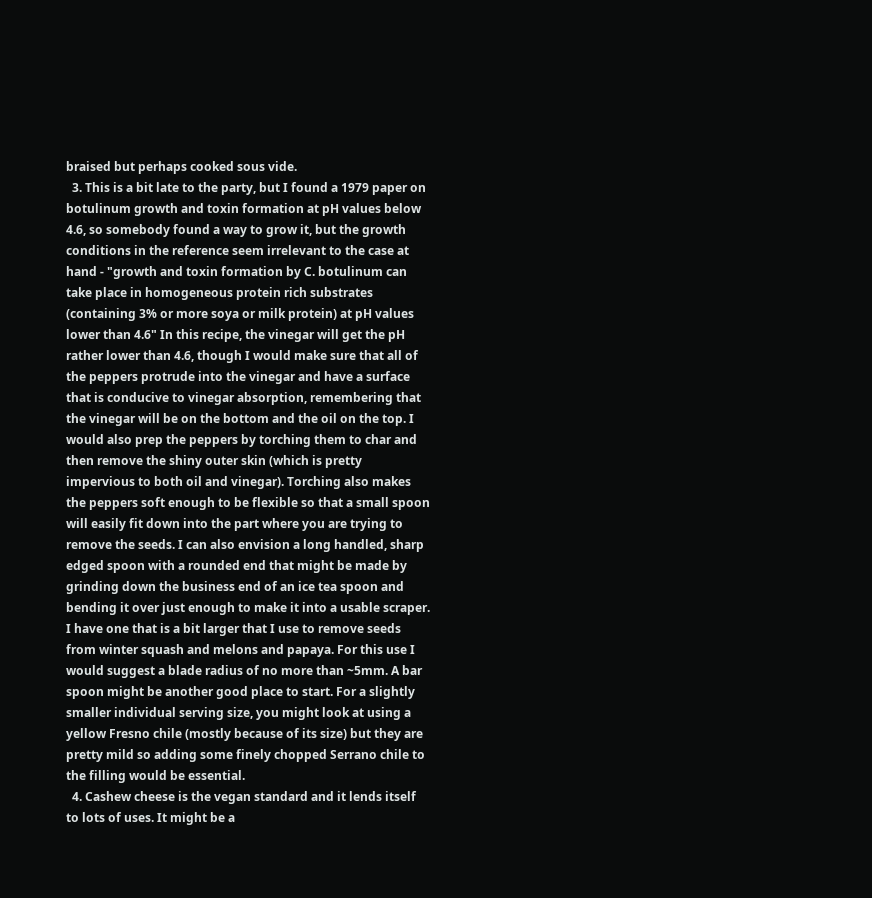braised but perhaps cooked sous vide.
  3. This is a bit late to the party, but I found a 1979 paper on botulinum growth and toxin formation at pH values below 4.6, so somebody found a way to grow it, but the growth conditions in the reference seem irrelevant to the case at hand - "growth and toxin formation by C. botulinum can take place in homogeneous protein rich substrates (containing 3% or more soya or milk protein) at pH values lower than 4.6" In this recipe, the vinegar will get the pH rather lower than 4.6, though I would make sure that all of the peppers protrude into the vinegar and have a surface that is conducive to vinegar absorption, remembering that the vinegar will be on the bottom and the oil on the top. I would also prep the peppers by torching them to char and then remove the shiny outer skin (which is pretty impervious to both oil and vinegar). Torching also makes the peppers soft enough to be flexible so that a small spoon will easily fit down into the part where you are trying to remove the seeds. I can also envision a long handled, sharp edged spoon with a rounded end that might be made by grinding down the business end of an ice tea spoon and bending it over just enough to make it into a usable scraper. I have one that is a bit larger that I use to remove seeds from winter squash and melons and papaya. For this use I would suggest a blade radius of no more than ~5mm. A bar spoon might be another good place to start. For a slightly smaller individual serving size, you might look at using a yellow Fresno chile (mostly because of its size) but they are pretty mild so adding some finely chopped Serrano chile to the filling would be essential.
  4. Cashew cheese is the vegan standard and it lends itself to lots of uses. It might be a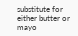substitute for either butter or mayo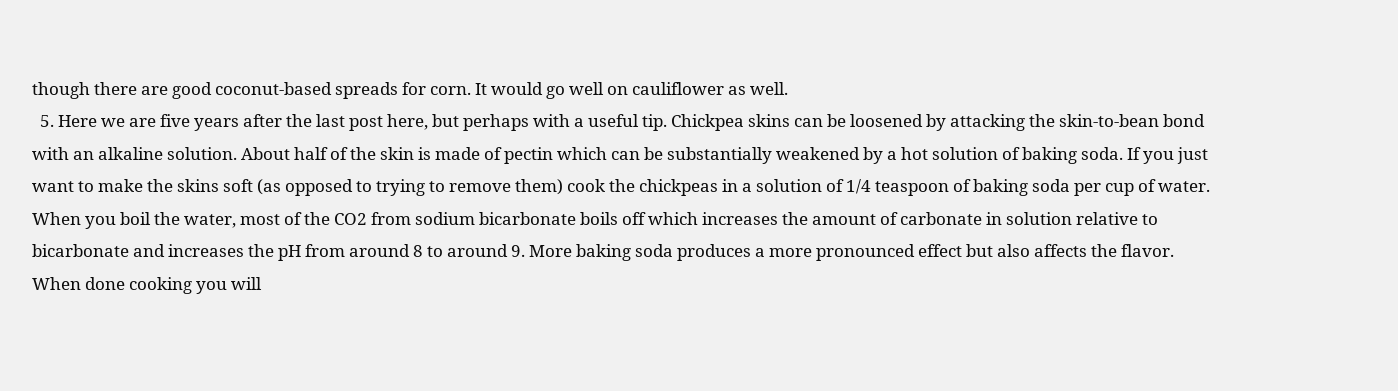though there are good coconut-based spreads for corn. It would go well on cauliflower as well.
  5. Here we are five years after the last post here, but perhaps with a useful tip. Chickpea skins can be loosened by attacking the skin-to-bean bond with an alkaline solution. About half of the skin is made of pectin which can be substantially weakened by a hot solution of baking soda. If you just want to make the skins soft (as opposed to trying to remove them) cook the chickpeas in a solution of 1/4 teaspoon of baking soda per cup of water. When you boil the water, most of the CO2 from sodium bicarbonate boils off which increases the amount of carbonate in solution relative to bicarbonate and increases the pH from around 8 to around 9. More baking soda produces a more pronounced effect but also affects the flavor. When done cooking you will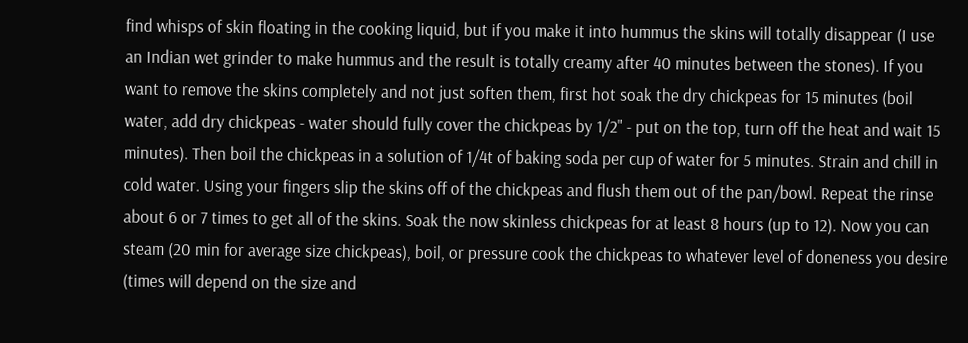find whisps of skin floating in the cooking liquid, but if you make it into hummus the skins will totally disappear (I use an Indian wet grinder to make hummus and the result is totally creamy after 40 minutes between the stones). If you want to remove the skins completely and not just soften them, first hot soak the dry chickpeas for 15 minutes (boil water, add dry chickpeas - water should fully cover the chickpeas by 1/2" - put on the top, turn off the heat and wait 15 minutes). Then boil the chickpeas in a solution of 1/4t of baking soda per cup of water for 5 minutes. Strain and chill in cold water. Using your fingers slip the skins off of the chickpeas and flush them out of the pan/bowl. Repeat the rinse about 6 or 7 times to get all of the skins. Soak the now skinless chickpeas for at least 8 hours (up to 12). Now you can steam (20 min for average size chickpeas), boil, or pressure cook the chickpeas to whatever level of doneness you desire (times will depend on the size and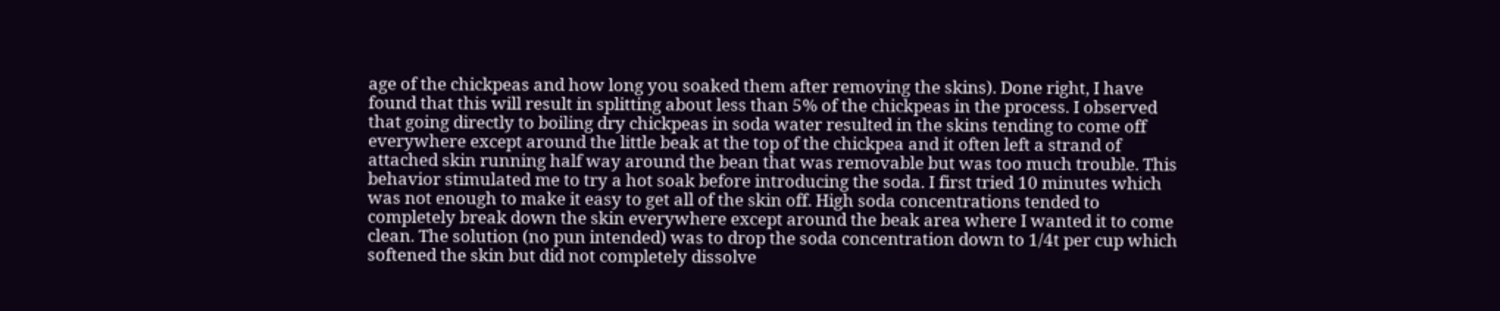age of the chickpeas and how long you soaked them after removing the skins). Done right, I have found that this will result in splitting about less than 5% of the chickpeas in the process. I observed that going directly to boiling dry chickpeas in soda water resulted in the skins tending to come off everywhere except around the little beak at the top of the chickpea and it often left a strand of attached skin running half way around the bean that was removable but was too much trouble. This behavior stimulated me to try a hot soak before introducing the soda. I first tried 10 minutes which was not enough to make it easy to get all of the skin off. High soda concentrations tended to completely break down the skin everywhere except around the beak area where I wanted it to come clean. The solution (no pun intended) was to drop the soda concentration down to 1/4t per cup which softened the skin but did not completely dissolve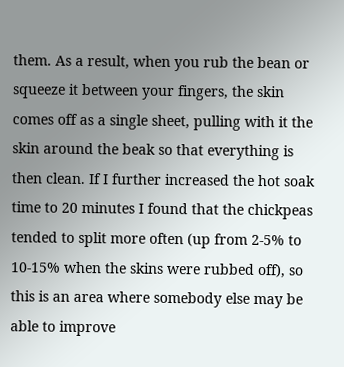them. As a result, when you rub the bean or squeeze it between your fingers, the skin comes off as a single sheet, pulling with it the skin around the beak so that everything is then clean. If I further increased the hot soak time to 20 minutes I found that the chickpeas tended to split more often (up from 2-5% to 10-15% when the skins were rubbed off), so this is an area where somebody else may be able to improve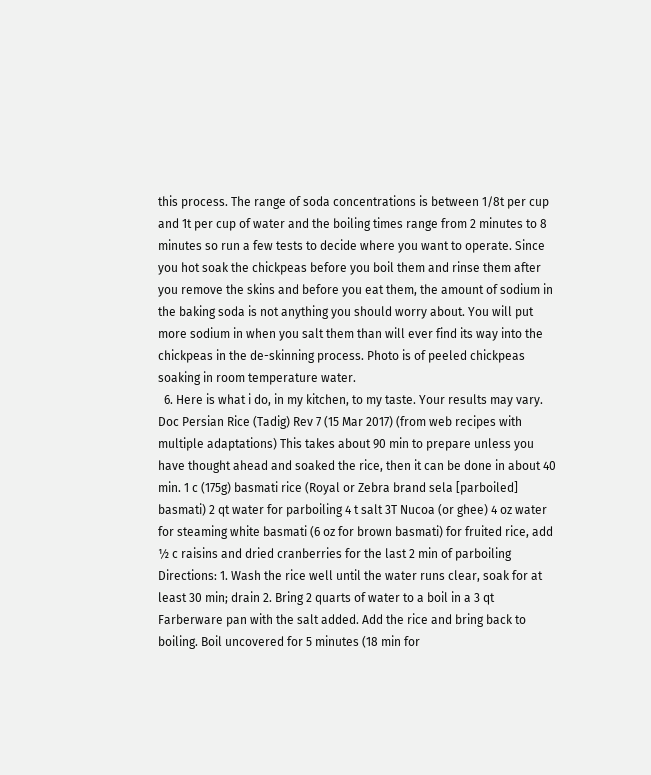this process. The range of soda concentrations is between 1/8t per cup and 1t per cup of water and the boiling times range from 2 minutes to 8 minutes so run a few tests to decide where you want to operate. Since you hot soak the chickpeas before you boil them and rinse them after you remove the skins and before you eat them, the amount of sodium in the baking soda is not anything you should worry about. You will put more sodium in when you salt them than will ever find its way into the chickpeas in the de-skinning process. Photo is of peeled chickpeas soaking in room temperature water.
  6. Here is what i do, in my kitchen, to my taste. Your results may vary. Doc Persian Rice (Tadig) Rev 7 (15 Mar 2017) (from web recipes with multiple adaptations) This takes about 90 min to prepare unless you have thought ahead and soaked the rice, then it can be done in about 40 min. 1 c (175g) basmati rice (Royal or Zebra brand sela [parboiled] basmati) 2 qt water for parboiling 4 t salt 3T Nucoa (or ghee) 4 oz water for steaming white basmati (6 oz for brown basmati) for fruited rice, add ½ c raisins and dried cranberries for the last 2 min of parboiling Directions: 1. Wash the rice well until the water runs clear, soak for at least 30 min; drain 2. Bring 2 quarts of water to a boil in a 3 qt Farberware pan with the salt added. Add the rice and bring back to boiling. Boil uncovered for 5 minutes (18 min for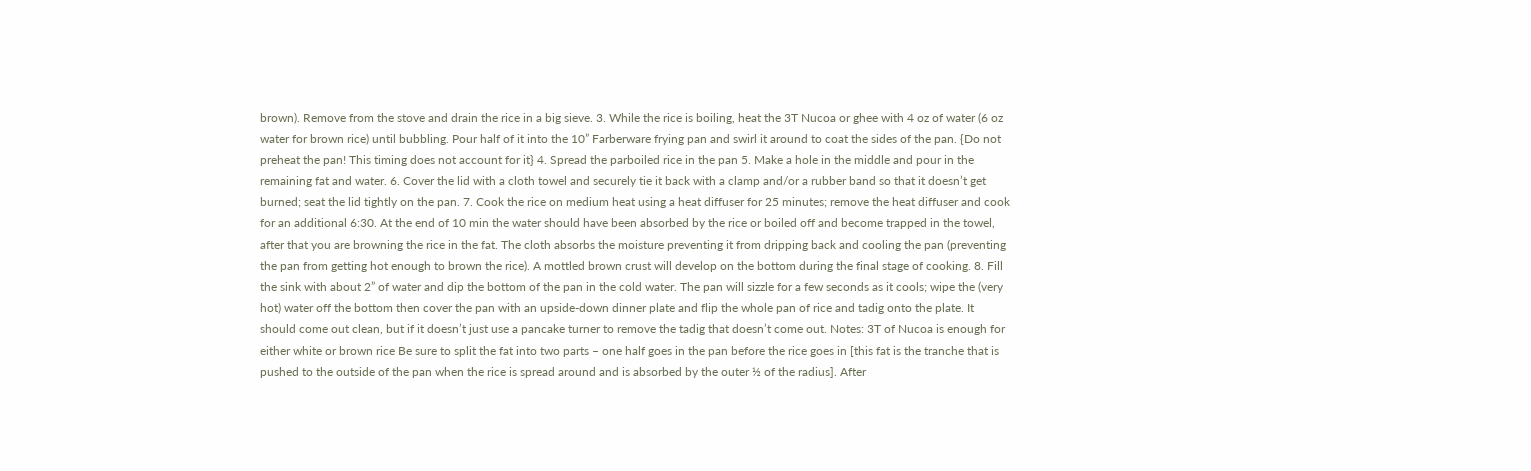brown). Remove from the stove and drain the rice in a big sieve. 3. While the rice is boiling, heat the 3T Nucoa or ghee with 4 oz of water (6 oz water for brown rice) until bubbling. Pour half of it into the 10” Farberware frying pan and swirl it around to coat the sides of the pan. {Do not preheat the pan! This timing does not account for it} 4. Spread the parboiled rice in the pan 5. Make a hole in the middle and pour in the remaining fat and water. 6. Cover the lid with a cloth towel and securely tie it back with a clamp and/or a rubber band so that it doesn’t get burned; seat the lid tightly on the pan. 7. Cook the rice on medium heat using a heat diffuser for 25 minutes; remove the heat diffuser and cook for an additional 6:30. At the end of 10 min the water should have been absorbed by the rice or boiled off and become trapped in the towel, after that you are browning the rice in the fat. The cloth absorbs the moisture preventing it from dripping back and cooling the pan (preventing the pan from getting hot enough to brown the rice). A mottled brown crust will develop on the bottom during the final stage of cooking. 8. Fill the sink with about 2” of water and dip the bottom of the pan in the cold water. The pan will sizzle for a few seconds as it cools; wipe the (very hot) water off the bottom then cover the pan with an upside-down dinner plate and flip the whole pan of rice and tadig onto the plate. It should come out clean, but if it doesn’t just use a pancake turner to remove the tadig that doesn’t come out. Notes: 3T of Nucoa is enough for either white or brown rice Be sure to split the fat into two parts – one half goes in the pan before the rice goes in [this fat is the tranche that is pushed to the outside of the pan when the rice is spread around and is absorbed by the outer ½ of the radius]. After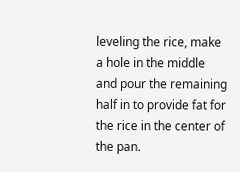leveling the rice, make a hole in the middle and pour the remaining half in to provide fat for the rice in the center of the pan.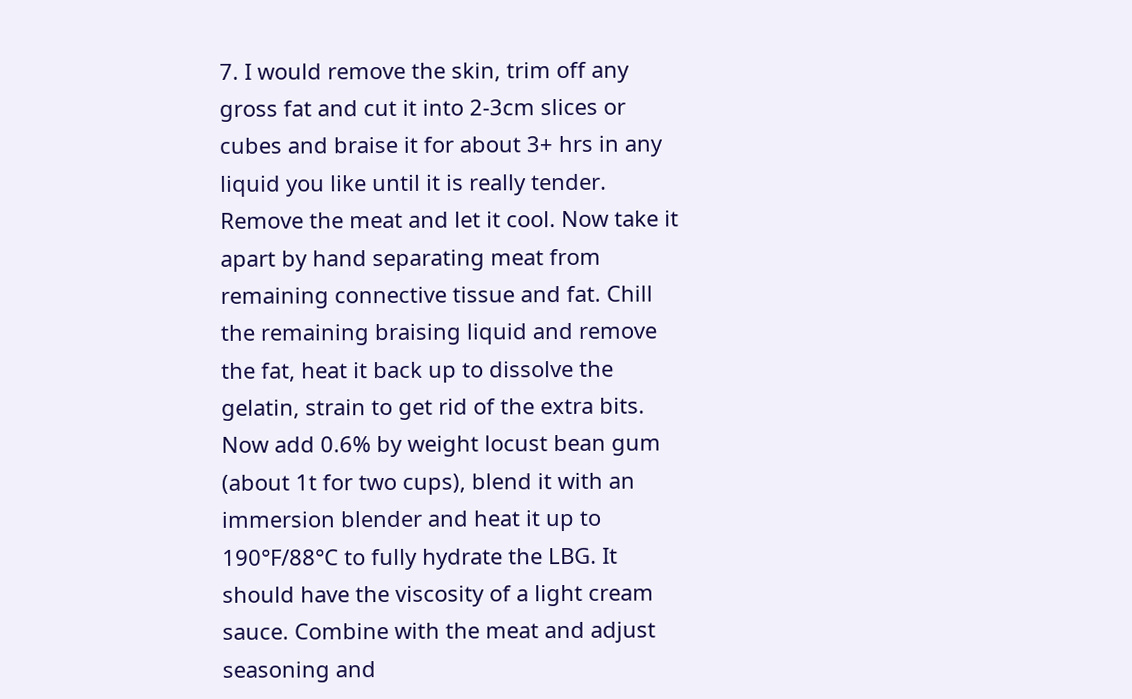7. I would remove the skin, trim off any gross fat and cut it into 2-3cm slices or cubes and braise it for about 3+ hrs in any liquid you like until it is really tender. Remove the meat and let it cool. Now take it apart by hand separating meat from remaining connective tissue and fat. Chill the remaining braising liquid and remove the fat, heat it back up to dissolve the gelatin, strain to get rid of the extra bits. Now add 0.6% by weight locust bean gum (about 1t for two cups), blend it with an immersion blender and heat it up to 190°F/88°C to fully hydrate the LBG. It should have the viscosity of a light cream sauce. Combine with the meat and adjust seasoning and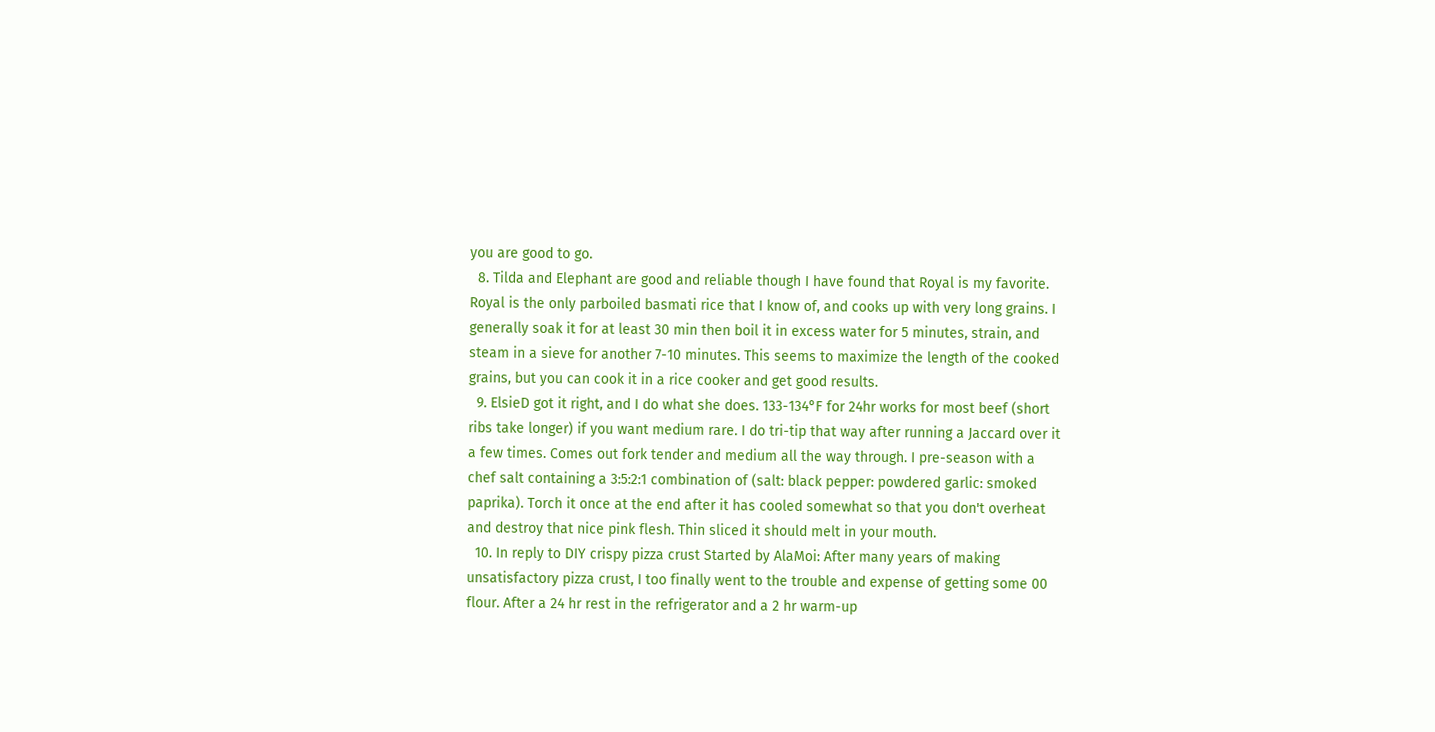you are good to go.
  8. Tilda and Elephant are good and reliable though I have found that Royal is my favorite. Royal is the only parboiled basmati rice that I know of, and cooks up with very long grains. I generally soak it for at least 30 min then boil it in excess water for 5 minutes, strain, and steam in a sieve for another 7-10 minutes. This seems to maximize the length of the cooked grains, but you can cook it in a rice cooker and get good results.
  9. ElsieD got it right, and I do what she does. 133-134°F for 24hr works for most beef (short ribs take longer) if you want medium rare. I do tri-tip that way after running a Jaccard over it a few times. Comes out fork tender and medium all the way through. I pre-season with a chef salt containing a 3:5:2:1 combination of (salt: black pepper: powdered garlic: smoked paprika). Torch it once at the end after it has cooled somewhat so that you don't overheat and destroy that nice pink flesh. Thin sliced it should melt in your mouth.
  10. In reply to DIY crispy pizza crust Started by AlaMoi: After many years of making unsatisfactory pizza crust, I too finally went to the trouble and expense of getting some 00 flour. After a 24 hr rest in the refrigerator and a 2 hr warm-up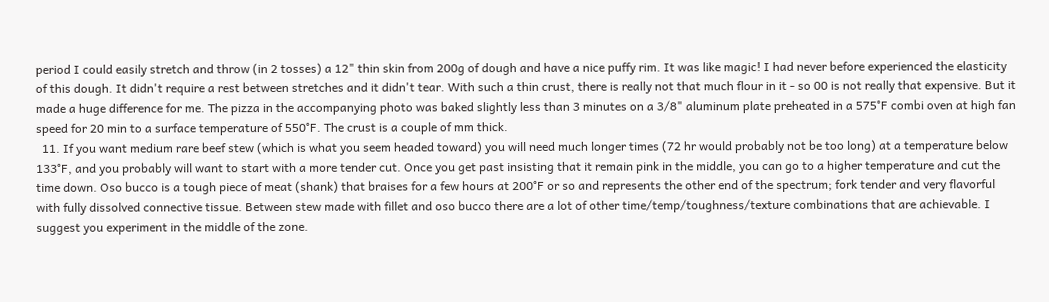period I could easily stretch and throw (in 2 tosses) a 12" thin skin from 200g of dough and have a nice puffy rim. It was like magic! I had never before experienced the elasticity of this dough. It didn't require a rest between stretches and it didn't tear. With such a thin crust, there is really not that much flour in it - so 00 is not really that expensive. But it made a huge difference for me. The pizza in the accompanying photo was baked slightly less than 3 minutes on a 3/8" aluminum plate preheated in a 575°F combi oven at high fan speed for 20 min to a surface temperature of 550°F. The crust is a couple of mm thick.
  11. If you want medium rare beef stew (which is what you seem headed toward) you will need much longer times (72 hr would probably not be too long) at a temperature below 133°F, and you probably will want to start with a more tender cut. Once you get past insisting that it remain pink in the middle, you can go to a higher temperature and cut the time down. Oso bucco is a tough piece of meat (shank) that braises for a few hours at 200°F or so and represents the other end of the spectrum; fork tender and very flavorful with fully dissolved connective tissue. Between stew made with fillet and oso bucco there are a lot of other time/temp/toughness/texture combinations that are achievable. I suggest you experiment in the middle of the zone.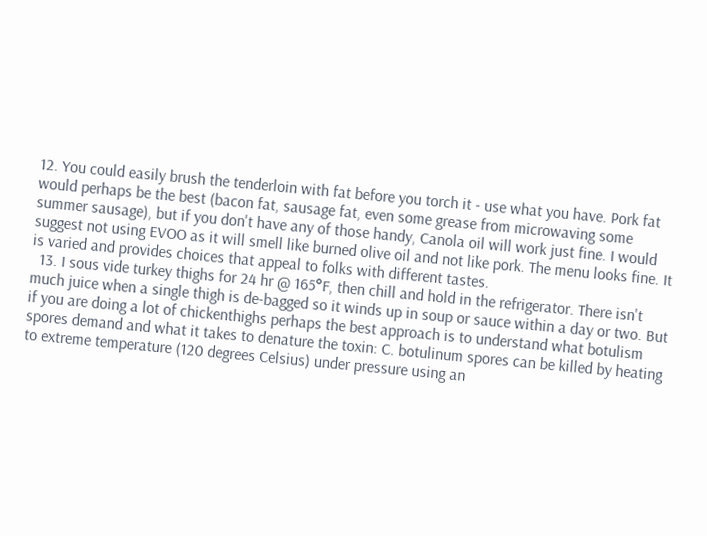12. You could easily brush the tenderloin with fat before you torch it - use what you have. Pork fat would perhaps be the best (bacon fat, sausage fat, even some grease from microwaving some summer sausage), but if you don't have any of those handy, Canola oil will work just fine. I would suggest not using EVOO as it will smell like burned olive oil and not like pork. The menu looks fine. It is varied and provides choices that appeal to folks with different tastes.
  13. I sous vide turkey thighs for 24 hr @ 165°F, then chill and hold in the refrigerator. There isn't much juice when a single thigh is de-bagged so it winds up in soup or sauce within a day or two. But if you are doing a lot of chickenthighs perhaps the best approach is to understand what botulism spores demand and what it takes to denature the toxin: C. botulinum spores can be killed by heating to extreme temperature (120 degrees Celsius) under pressure using an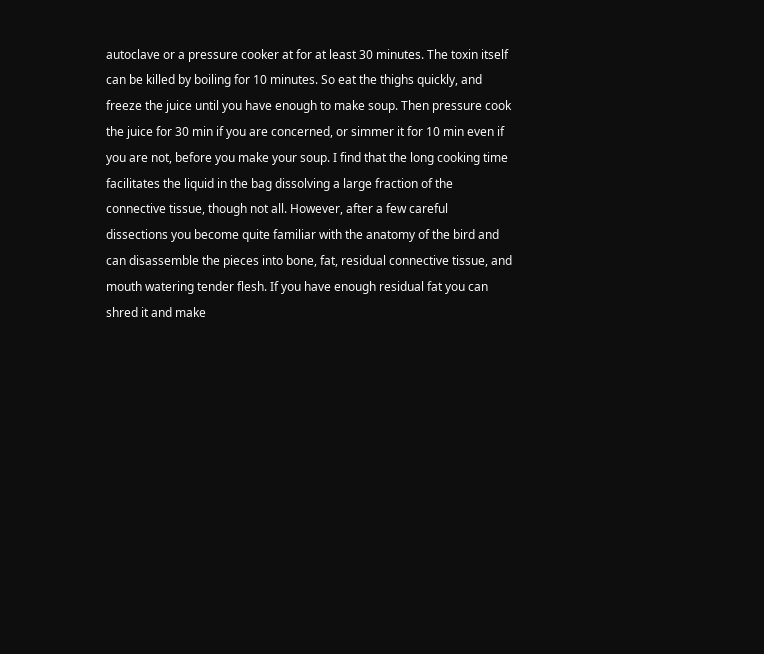autoclave or a pressure cooker at for at least 30 minutes. The toxin itself can be killed by boiling for 10 minutes. So eat the thighs quickly, and freeze the juice until you have enough to make soup. Then pressure cook the juice for 30 min if you are concerned, or simmer it for 10 min even if you are not, before you make your soup. I find that the long cooking time facilitates the liquid in the bag dissolving a large fraction of the connective tissue, though not all. However, after a few careful dissections you become quite familiar with the anatomy of the bird and can disassemble the pieces into bone, fat, residual connective tissue, and mouth watering tender flesh. If you have enough residual fat you can shred it and make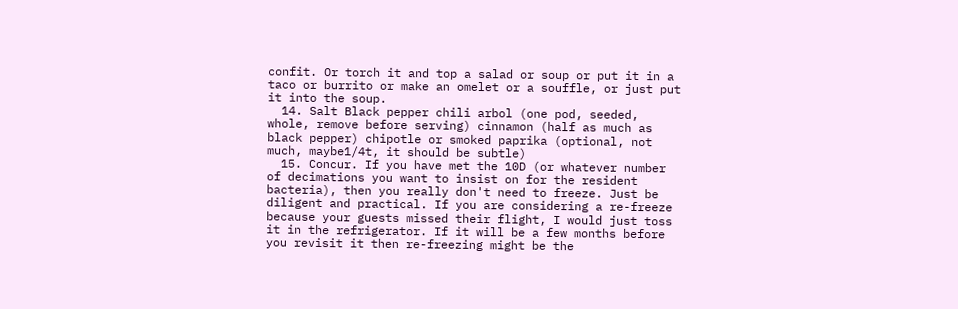confit. Or torch it and top a salad or soup or put it in a taco or burrito or make an omelet or a souffle, or just put it into the soup.
  14. Salt Black pepper chili arbol (one pod, seeded, whole, remove before serving) cinnamon (half as much as black pepper) chipotle or smoked paprika (optional, not much, maybe1/4t, it should be subtle)
  15. Concur. If you have met the 10D (or whatever number of decimations you want to insist on for the resident bacteria), then you really don't need to freeze. Just be diligent and practical. If you are considering a re-freeze because your guests missed their flight, I would just toss it in the refrigerator. If it will be a few months before you revisit it then re-freezing might be the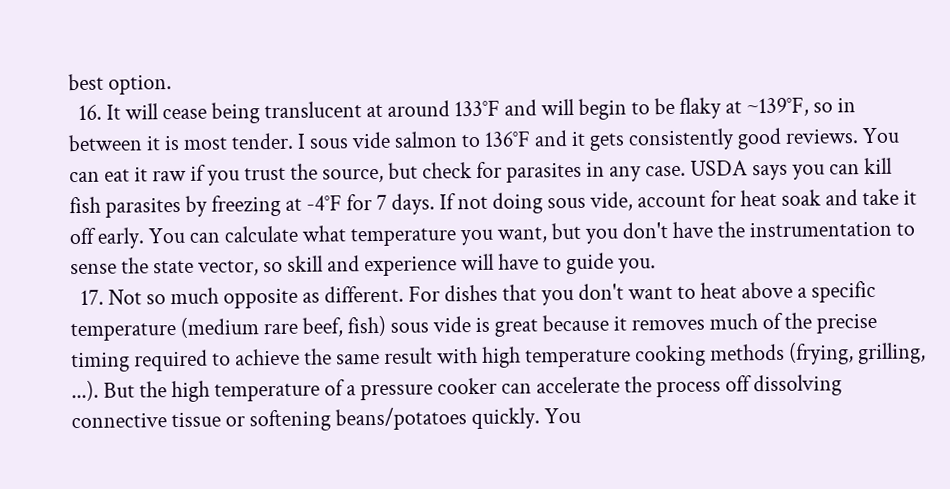best option.
  16. It will cease being translucent at around 133°F and will begin to be flaky at ~139°F, so in between it is most tender. I sous vide salmon to 136°F and it gets consistently good reviews. You can eat it raw if you trust the source, but check for parasites in any case. USDA says you can kill fish parasites by freezing at -4°F for 7 days. If not doing sous vide, account for heat soak and take it off early. You can calculate what temperature you want, but you don't have the instrumentation to sense the state vector, so skill and experience will have to guide you.
  17. Not so much opposite as different. For dishes that you don't want to heat above a specific temperature (medium rare beef, fish) sous vide is great because it removes much of the precise timing required to achieve the same result with high temperature cooking methods (frying, grilling, ...). But the high temperature of a pressure cooker can accelerate the process off dissolving connective tissue or softening beans/potatoes quickly. You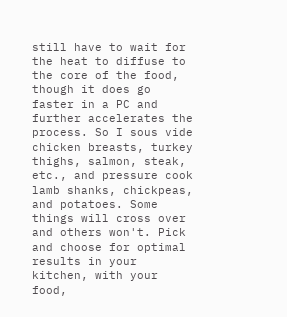still have to wait for the heat to diffuse to the core of the food, though it does go faster in a PC and further accelerates the process. So I sous vide chicken breasts, turkey thighs, salmon, steak, etc., and pressure cook lamb shanks, chickpeas, and potatoes. Some things will cross over and others won't. Pick and choose for optimal results in your kitchen, with your food,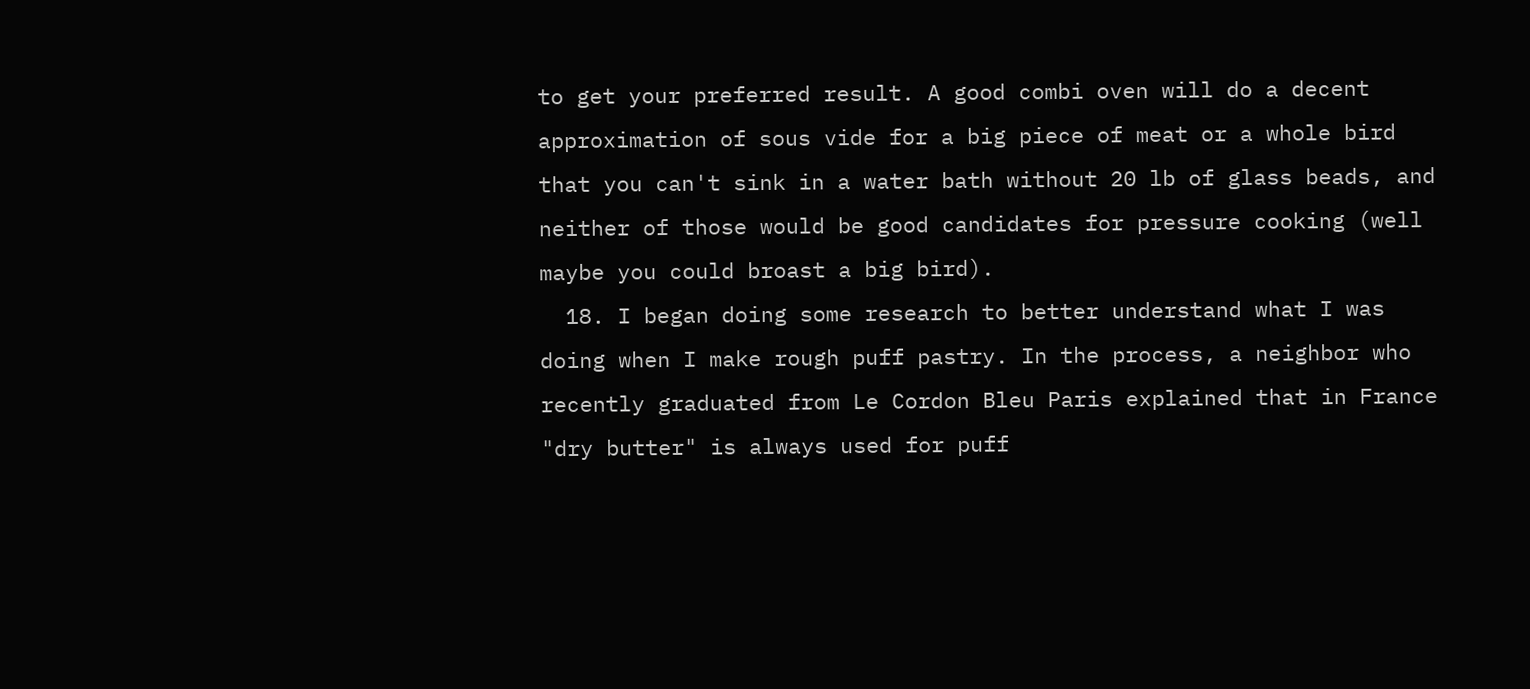to get your preferred result. A good combi oven will do a decent approximation of sous vide for a big piece of meat or a whole bird that you can't sink in a water bath without 20 lb of glass beads, and neither of those would be good candidates for pressure cooking (well maybe you could broast a big bird).
  18. I began doing some research to better understand what I was doing when I make rough puff pastry. In the process, a neighbor who recently graduated from Le Cordon Bleu Paris explained that in France "dry butter" is always used for puff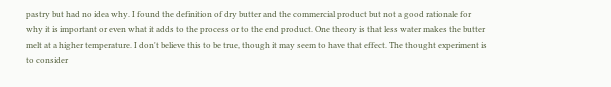pastry but had no idea why. I found the definition of dry butter and the commercial product but not a good rationale for why it is important or even what it adds to the process or to the end product. One theory is that less water makes the butter melt at a higher temperature. I don't believe this to be true, though it may seem to have that effect. The thought experiment is to consider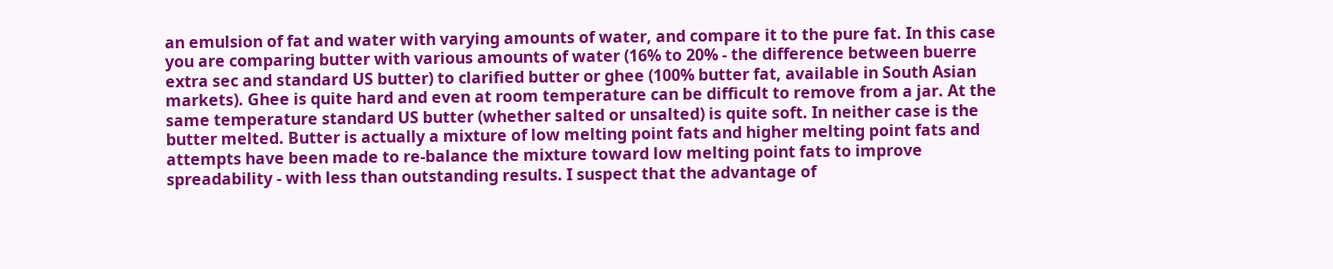an emulsion of fat and water with varying amounts of water, and compare it to the pure fat. In this case you are comparing butter with various amounts of water (16% to 20% - the difference between buerre extra sec and standard US butter) to clarified butter or ghee (100% butter fat, available in South Asian markets). Ghee is quite hard and even at room temperature can be difficult to remove from a jar. At the same temperature standard US butter (whether salted or unsalted) is quite soft. In neither case is the butter melted. Butter is actually a mixture of low melting point fats and higher melting point fats and attempts have been made to re-balance the mixture toward low melting point fats to improve spreadability - with less than outstanding results. I suspect that the advantage of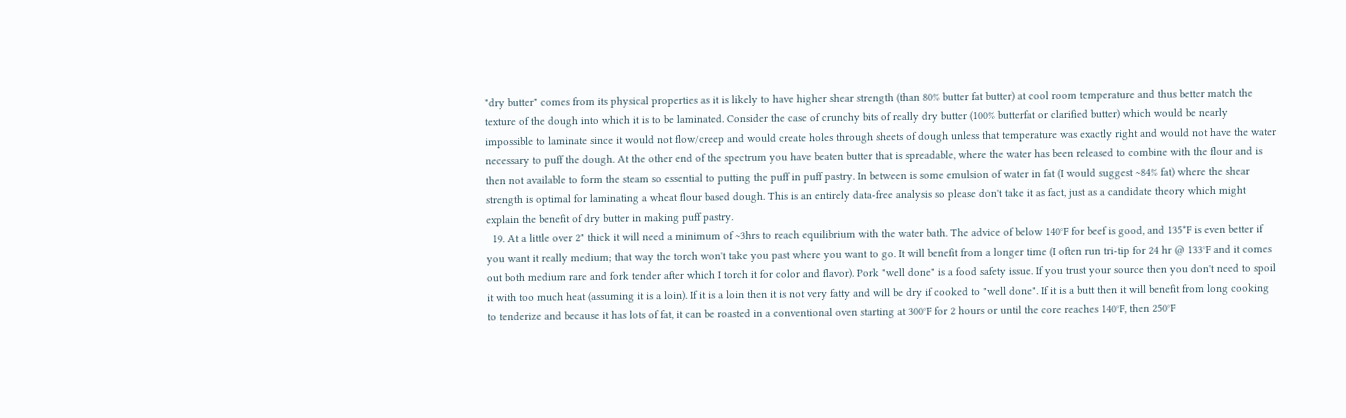"dry butter" comes from its physical properties as it is likely to have higher shear strength (than 80% butter fat butter) at cool room temperature and thus better match the texture of the dough into which it is to be laminated. Consider the case of crunchy bits of really dry butter (100% butterfat or clarified butter) which would be nearly impossible to laminate since it would not flow/creep and would create holes through sheets of dough unless that temperature was exactly right and would not have the water necessary to puff the dough. At the other end of the spectrum you have beaten butter that is spreadable, where the water has been released to combine with the flour and is then not available to form the steam so essential to putting the puff in puff pastry. In between is some emulsion of water in fat (I would suggest ~84% fat) where the shear strength is optimal for laminating a wheat flour based dough. This is an entirely data-free analysis so please don't take it as fact, just as a candidate theory which might explain the benefit of dry butter in making puff pastry.
  19. At a little over 2" thick it will need a minimum of ~3hrs to reach equilibrium with the water bath. The advice of below 140°F for beef is good, and 135*F is even better if you want it really medium; that way the torch won't take you past where you want to go. It will benefit from a longer time (I often run tri-tip for 24 hr @ 133°F and it comes out both medium rare and fork tender after which I torch it for color and flavor). Pork "well done" is a food safety issue. If you trust your source then you don't need to spoil it with too much heat (assuming it is a loin). If it is a loin then it is not very fatty and will be dry if cooked to "well done". If it is a butt then it will benefit from long cooking to tenderize and because it has lots of fat, it can be roasted in a conventional oven starting at 300°F for 2 hours or until the core reaches 140°F, then 250°F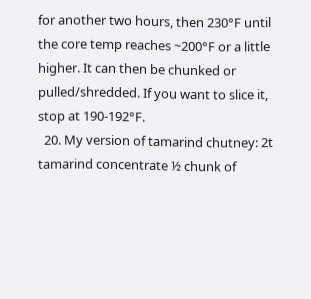for another two hours, then 230°F until the core temp reaches ~200°F or a little higher. It can then be chunked or pulled/shredded. If you want to slice it, stop at 190-192°F.
  20. My version of tamarind chutney: 2t tamarind concentrate ½ chunk of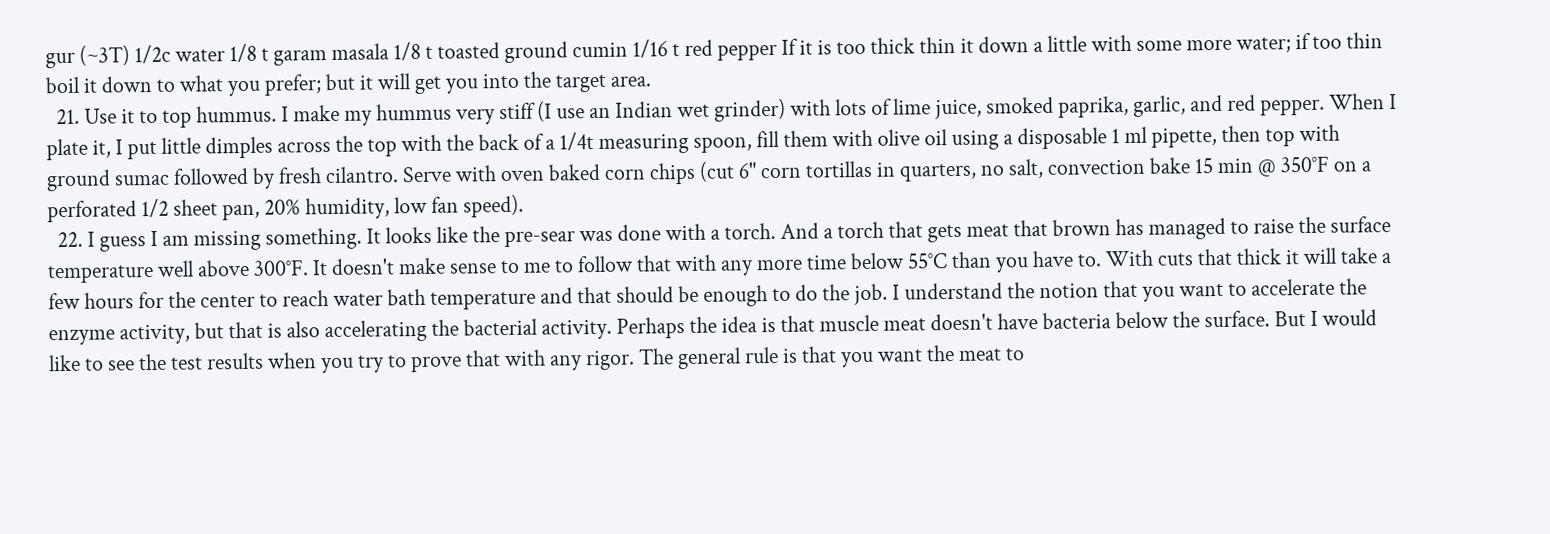gur (~3T) 1/2c water 1/8 t garam masala 1/8 t toasted ground cumin 1/16 t red pepper If it is too thick thin it down a little with some more water; if too thin boil it down to what you prefer; but it will get you into the target area.
  21. Use it to top hummus. I make my hummus very stiff (I use an Indian wet grinder) with lots of lime juice, smoked paprika, garlic, and red pepper. When I plate it, I put little dimples across the top with the back of a 1/4t measuring spoon, fill them with olive oil using a disposable 1 ml pipette, then top with ground sumac followed by fresh cilantro. Serve with oven baked corn chips (cut 6" corn tortillas in quarters, no salt, convection bake 15 min @ 350°F on a perforated 1/2 sheet pan, 20% humidity, low fan speed).
  22. I guess I am missing something. It looks like the pre-sear was done with a torch. And a torch that gets meat that brown has managed to raise the surface temperature well above 300°F. It doesn't make sense to me to follow that with any more time below 55°C than you have to. With cuts that thick it will take a few hours for the center to reach water bath temperature and that should be enough to do the job. I understand the notion that you want to accelerate the enzyme activity, but that is also accelerating the bacterial activity. Perhaps the idea is that muscle meat doesn't have bacteria below the surface. But I would like to see the test results when you try to prove that with any rigor. The general rule is that you want the meat to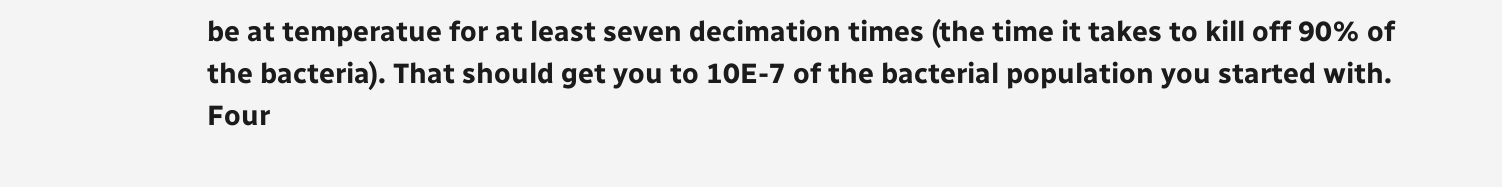be at temperatue for at least seven decimation times (the time it takes to kill off 90% of the bacteria). That should get you to 10E-7 of the bacterial population you started with. Four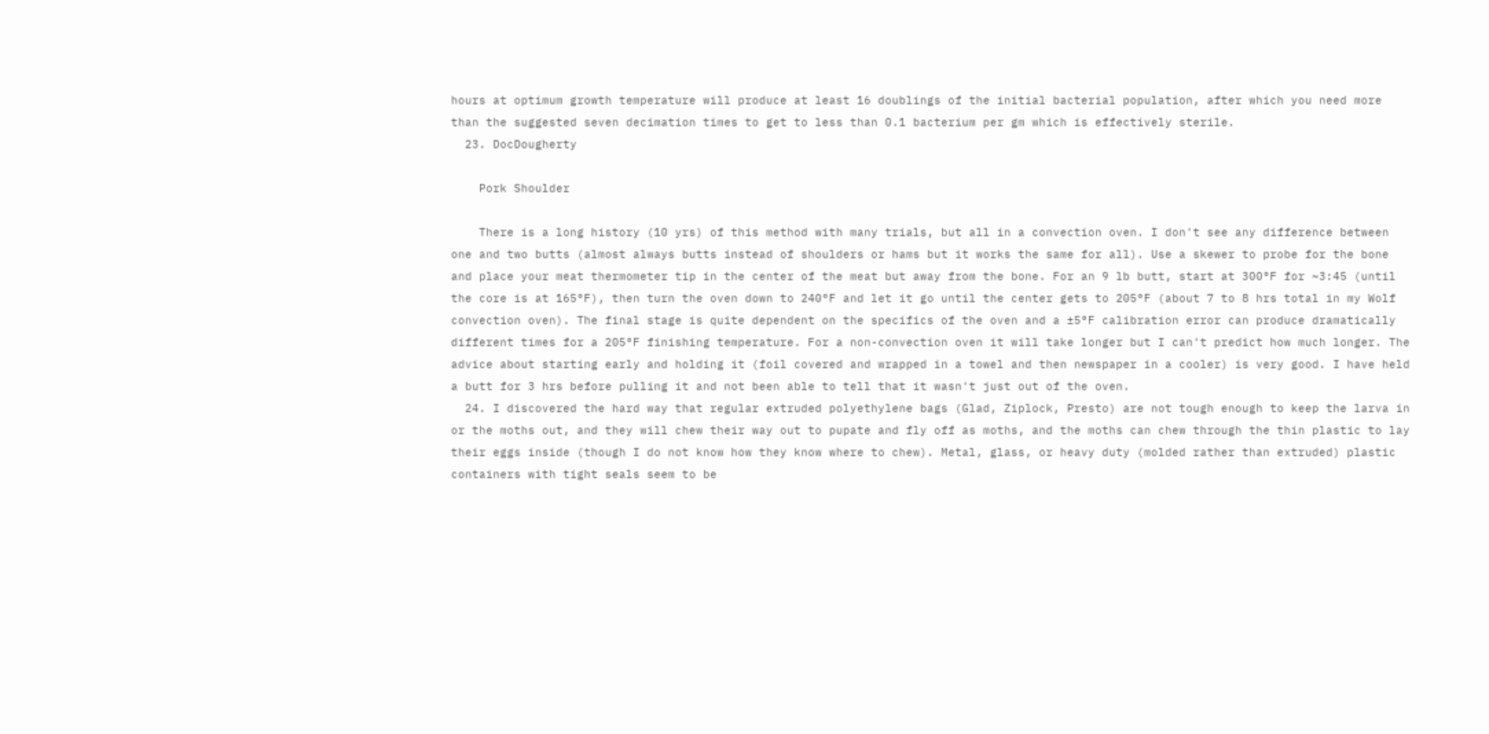hours at optimum growth temperature will produce at least 16 doublings of the initial bacterial population, after which you need more than the suggested seven decimation times to get to less than 0.1 bacterium per gm which is effectively sterile.
  23. DocDougherty

    Pork Shoulder

    There is a long history (10 yrs) of this method with many trials, but all in a convection oven. I don't see any difference between one and two butts (almost always butts instead of shoulders or hams but it works the same for all). Use a skewer to probe for the bone and place your meat thermometer tip in the center of the meat but away from the bone. For an 9 lb butt, start at 300°F for ~3:45 (until the core is at 165°F), then turn the oven down to 240°F and let it go until the center gets to 205°F (about 7 to 8 hrs total in my Wolf convection oven). The final stage is quite dependent on the specifics of the oven and a ±5°F calibration error can produce dramatically different times for a 205°F finishing temperature. For a non-convection oven it will take longer but I can't predict how much longer. The advice about starting early and holding it (foil covered and wrapped in a towel and then newspaper in a cooler) is very good. I have held a butt for 3 hrs before pulling it and not been able to tell that it wasn't just out of the oven.
  24. I discovered the hard way that regular extruded polyethylene bags (Glad, Ziplock, Presto) are not tough enough to keep the larva in or the moths out, and they will chew their way out to pupate and fly off as moths, and the moths can chew through the thin plastic to lay their eggs inside (though I do not know how they know where to chew). Metal, glass, or heavy duty (molded rather than extruded) plastic containers with tight seals seem to be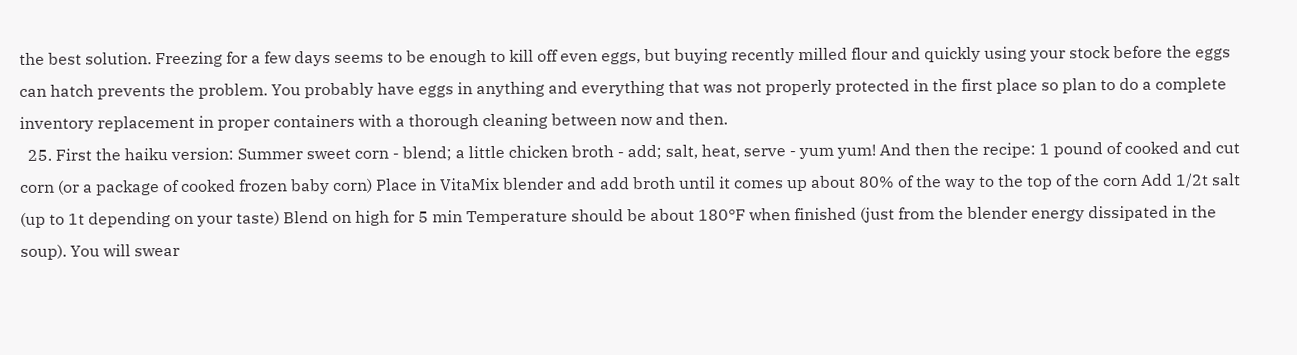the best solution. Freezing for a few days seems to be enough to kill off even eggs, but buying recently milled flour and quickly using your stock before the eggs can hatch prevents the problem. You probably have eggs in anything and everything that was not properly protected in the first place so plan to do a complete inventory replacement in proper containers with a thorough cleaning between now and then.
  25. First the haiku version: Summer sweet corn - blend; a little chicken broth - add; salt, heat, serve - yum yum! And then the recipe: 1 pound of cooked and cut corn (or a package of cooked frozen baby corn) Place in VitaMix blender and add broth until it comes up about 80% of the way to the top of the corn Add 1/2t salt (up to 1t depending on your taste) Blend on high for 5 min Temperature should be about 180°F when finished (just from the blender energy dissipated in the soup). You will swear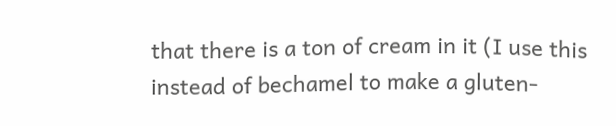that there is a ton of cream in it (I use this instead of bechamel to make a gluten-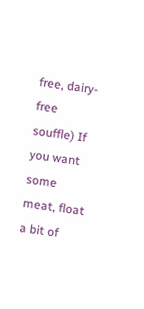free, dairy-free souffle) If you want some meat, float a bit of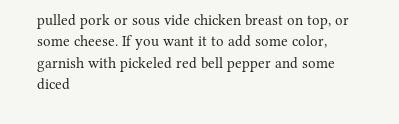pulled pork or sous vide chicken breast on top, or some cheese. If you want it to add some color, garnish with pickeled red bell pepper and some diced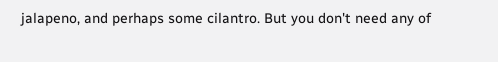jalapeno, and perhaps some cilantro. But you don't need any of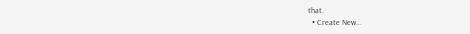that.
  • Create New...